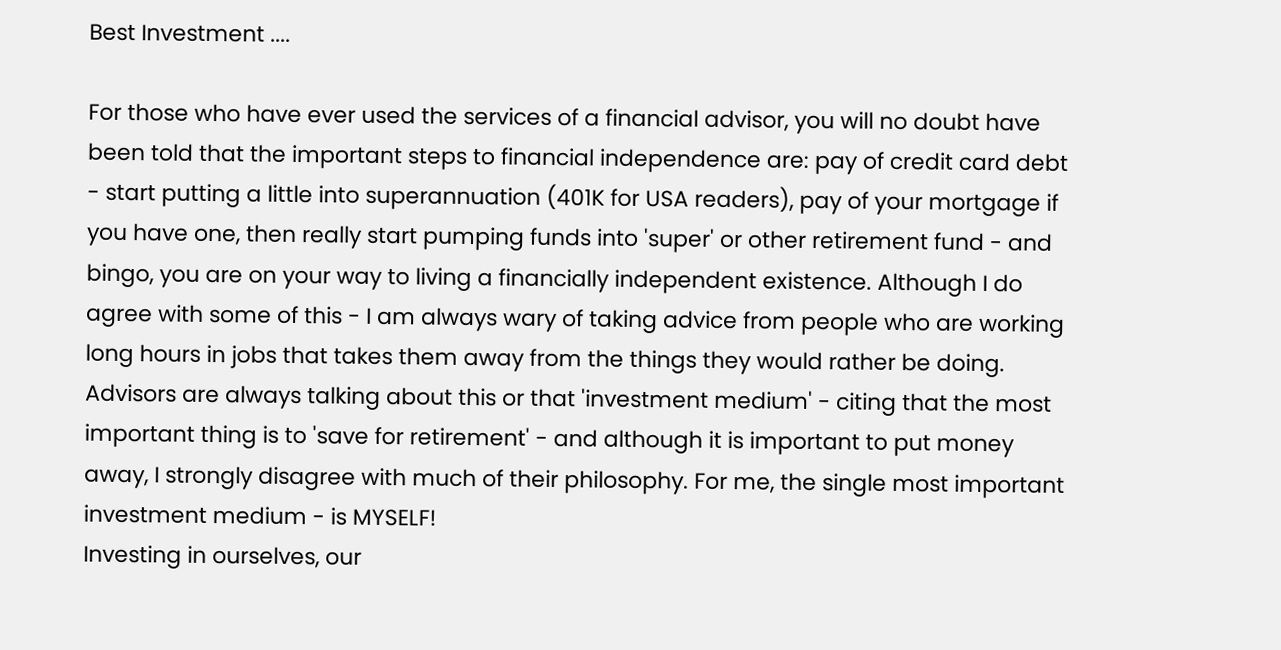Best Investment ....

For those who have ever used the services of a financial advisor, you will no doubt have been told that the important steps to financial independence are: pay of credit card debt - start putting a little into superannuation (401K for USA readers), pay of your mortgage if you have one, then really start pumping funds into 'super' or other retirement fund - and bingo, you are on your way to living a financially independent existence. Although I do agree with some of this - I am always wary of taking advice from people who are working long hours in jobs that takes them away from the things they would rather be doing.
Advisors are always talking about this or that 'investment medium' - citing that the most important thing is to 'save for retirement' - and although it is important to put money away, I strongly disagree with much of their philosophy. For me, the single most important investment medium - is MYSELF!
Investing in ourselves, our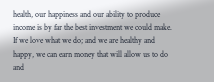health, our happiness and our ability to produce income is by far the best investment we could make. If we love what we do; and we are healthy and happy, we can earn money that will allow us to do and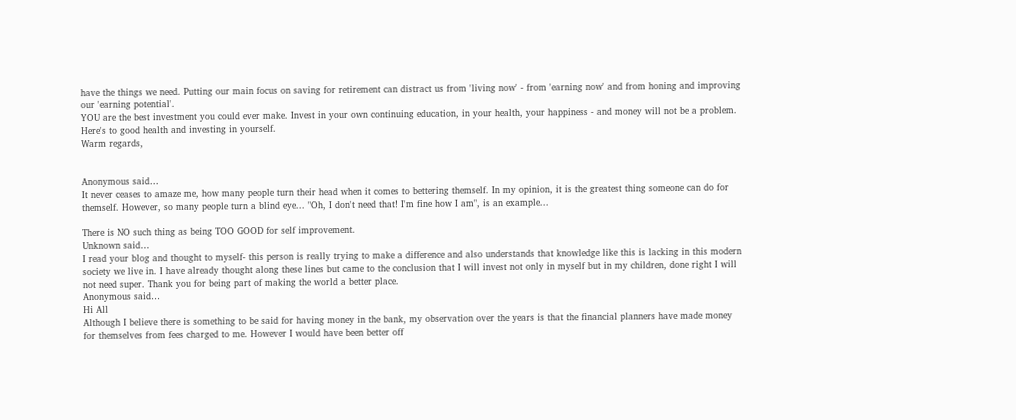have the things we need. Putting our main focus on saving for retirement can distract us from 'living now' - from 'earning now' and from honing and improving our 'earning potential'.
YOU are the best investment you could ever make. Invest in your own continuing education, in your health, your happiness - and money will not be a problem.
Here's to good health and investing in yourself.
Warm regards,


Anonymous said…
It never ceases to amaze me, how many people turn their head when it comes to bettering themself. In my opinion, it is the greatest thing someone can do for themself. However, so many people turn a blind eye... "Oh, I don't need that! I'm fine how I am", is an example...

There is NO such thing as being TOO GOOD for self improvement.
Unknown said…
I read your blog and thought to myself- this person is really trying to make a difference and also understands that knowledge like this is lacking in this modern society we live in. I have already thought along these lines but came to the conclusion that I will invest not only in myself but in my children, done right I will not need super. Thank you for being part of making the world a better place.
Anonymous said…
Hi All
Although I believe there is something to be said for having money in the bank, my observation over the years is that the financial planners have made money for themselves from fees charged to me. However I would have been better off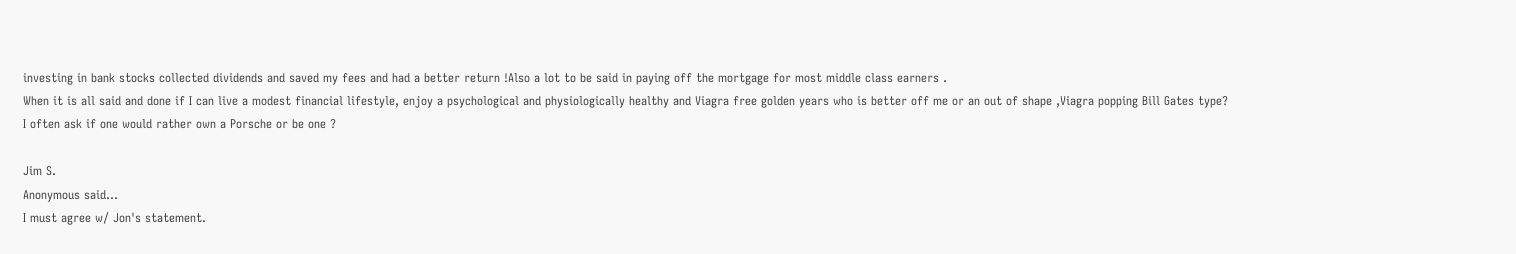investing in bank stocks collected dividends and saved my fees and had a better return !Also a lot to be said in paying off the mortgage for most middle class earners .
When it is all said and done if I can live a modest financial lifestyle, enjoy a psychological and physiologically healthy and Viagra free golden years who is better off me or an out of shape ,Viagra popping Bill Gates type?
I often ask if one would rather own a Porsche or be one ?

Jim S.
Anonymous said…
I must agree w/ Jon's statement.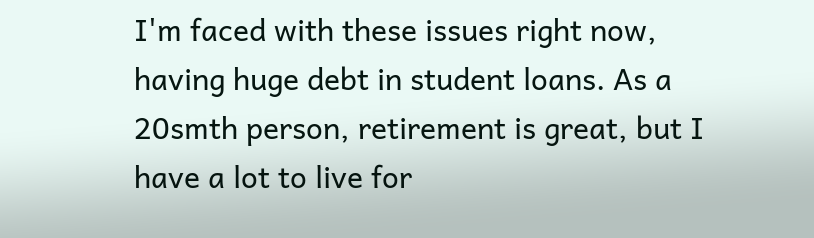I'm faced with these issues right now, having huge debt in student loans. As a 20smth person, retirement is great, but I have a lot to live for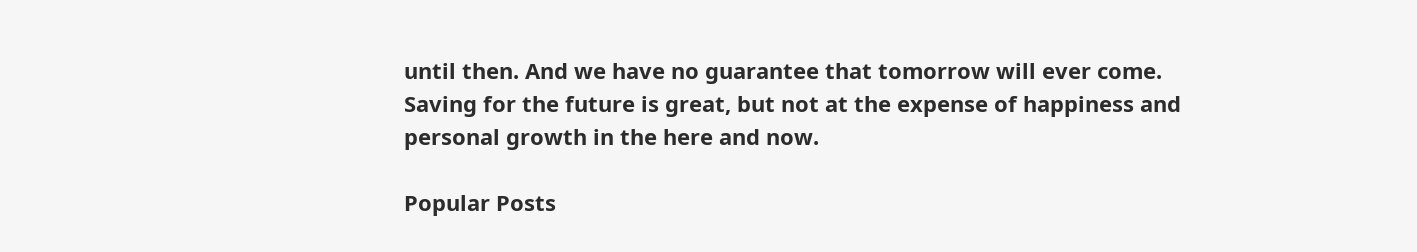until then. And we have no guarantee that tomorrow will ever come. Saving for the future is great, but not at the expense of happiness and personal growth in the here and now.

Popular Posts